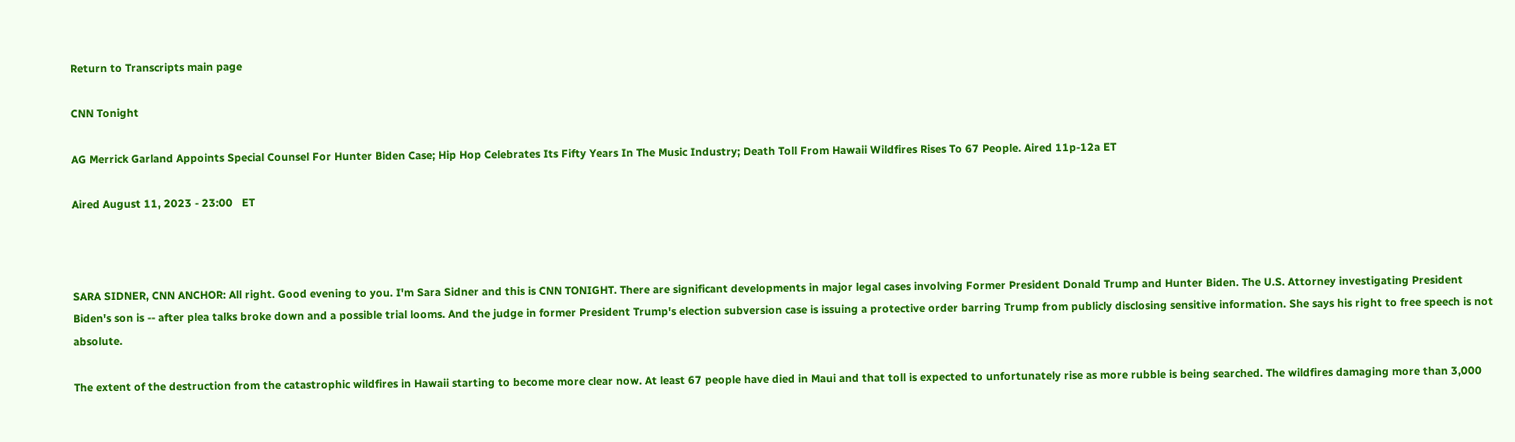Return to Transcripts main page

CNN Tonight

AG Merrick Garland Appoints Special Counsel For Hunter Biden Case; Hip Hop Celebrates Its Fifty Years In The Music Industry; Death Toll From Hawaii Wildfires Rises To 67 People. Aired 11p-12a ET

Aired August 11, 2023 - 23:00   ET



SARA SIDNER, CNN ANCHOR: All right. Good evening to you. I'm Sara Sidner and this is CNN TONIGHT. There are significant developments in major legal cases involving Former President Donald Trump and Hunter Biden. The U.S. Attorney investigating President Biden's son is -- after plea talks broke down and a possible trial looms. And the judge in former President Trump's election subversion case is issuing a protective order barring Trump from publicly disclosing sensitive information. She says his right to free speech is not absolute.

The extent of the destruction from the catastrophic wildfires in Hawaii starting to become more clear now. At least 67 people have died in Maui and that toll is expected to unfortunately rise as more rubble is being searched. The wildfires damaging more than 3,000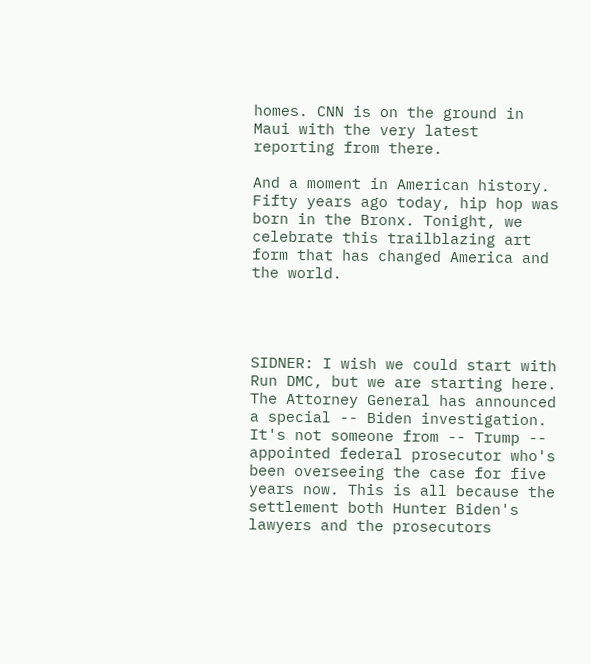homes. CNN is on the ground in Maui with the very latest reporting from there.

And a moment in American history. Fifty years ago today, hip hop was born in the Bronx. Tonight, we celebrate this trailblazing art form that has changed America and the world.




SIDNER: I wish we could start with Run DMC, but we are starting here. The Attorney General has announced a special -- Biden investigation. It's not someone from -- Trump -- appointed federal prosecutor who's been overseeing the case for five years now. This is all because the settlement both Hunter Biden's lawyers and the prosecutors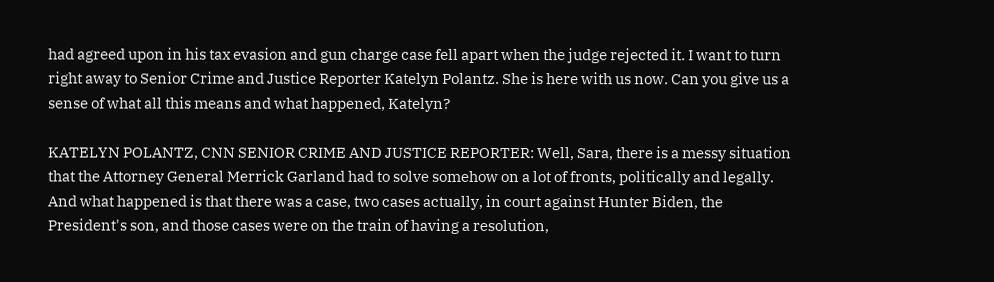had agreed upon in his tax evasion and gun charge case fell apart when the judge rejected it. I want to turn right away to Senior Crime and Justice Reporter Katelyn Polantz. She is here with us now. Can you give us a sense of what all this means and what happened, Katelyn?

KATELYN POLANTZ, CNN SENIOR CRIME AND JUSTICE REPORTER: Well, Sara, there is a messy situation that the Attorney General Merrick Garland had to solve somehow on a lot of fronts, politically and legally. And what happened is that there was a case, two cases actually, in court against Hunter Biden, the President's son, and those cases were on the train of having a resolution,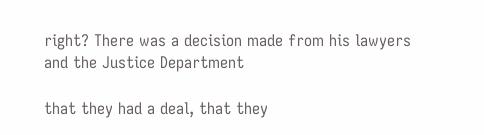right? There was a decision made from his lawyers and the Justice Department

that they had a deal, that they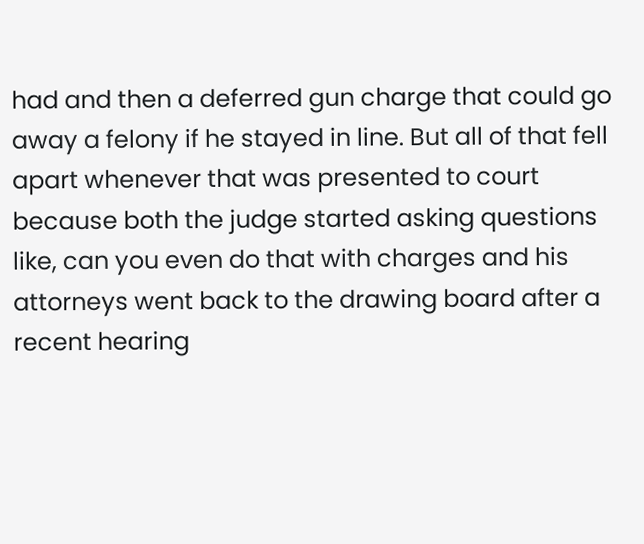had and then a deferred gun charge that could go away a felony if he stayed in line. But all of that fell apart whenever that was presented to court because both the judge started asking questions like, can you even do that with charges and his attorneys went back to the drawing board after a recent hearing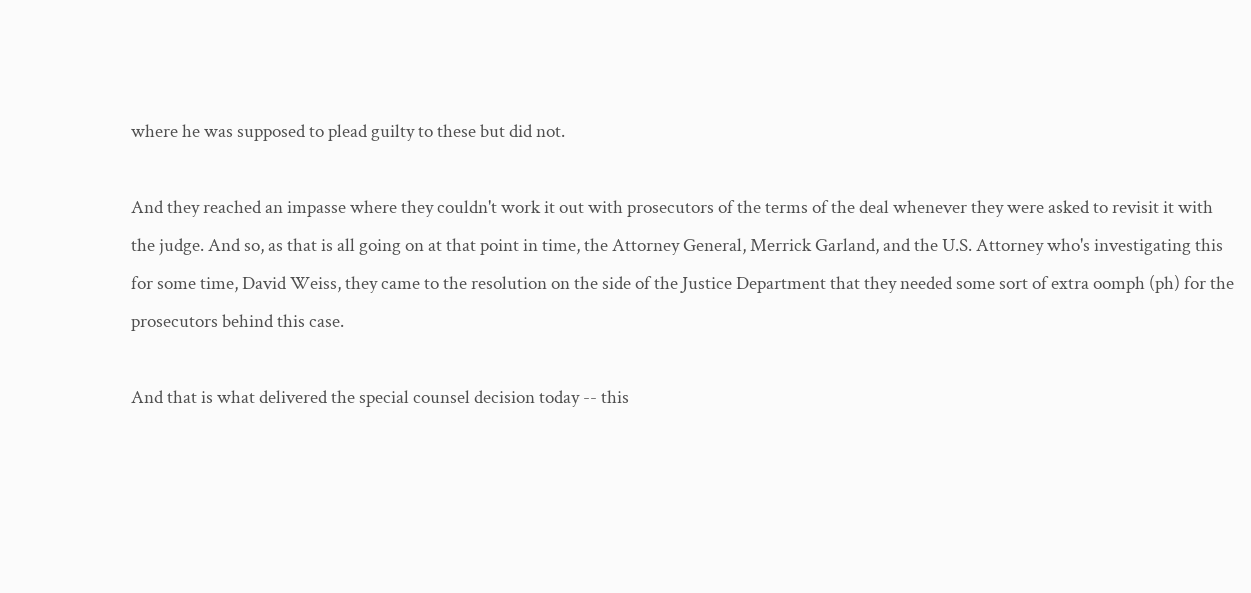where he was supposed to plead guilty to these but did not.

And they reached an impasse where they couldn't work it out with prosecutors of the terms of the deal whenever they were asked to revisit it with the judge. And so, as that is all going on at that point in time, the Attorney General, Merrick Garland, and the U.S. Attorney who's investigating this for some time, David Weiss, they came to the resolution on the side of the Justice Department that they needed some sort of extra oomph (ph) for the prosecutors behind this case.

And that is what delivered the special counsel decision today -- this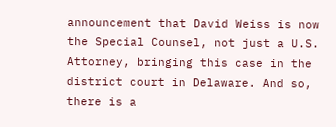announcement that David Weiss is now the Special Counsel, not just a U.S. Attorney, bringing this case in the district court in Delaware. And so, there is a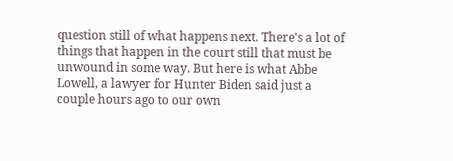question still of what happens next. There's a lot of things that happen in the court still that must be unwound in some way. But here is what Abbe Lowell, a lawyer for Hunter Biden said just a couple hours ago to our own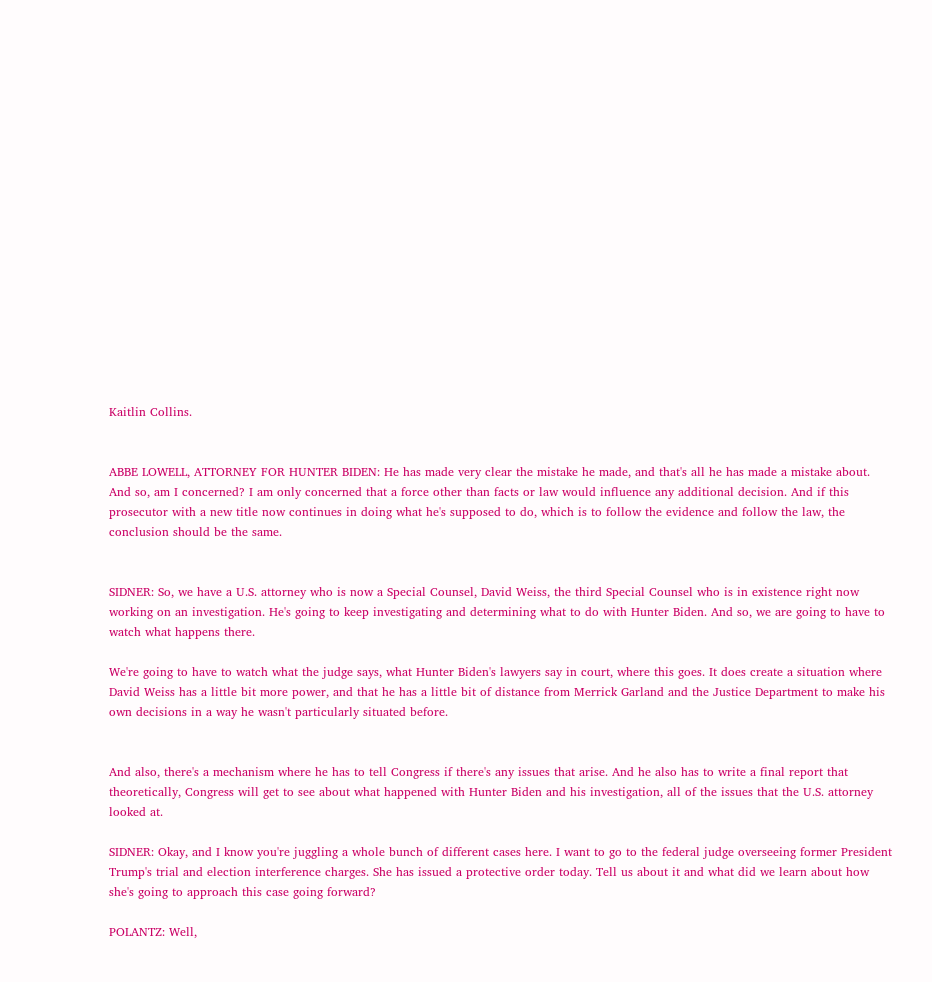Kaitlin Collins.


ABBE LOWELL, ATTORNEY FOR HUNTER BIDEN: He has made very clear the mistake he made, and that's all he has made a mistake about. And so, am I concerned? I am only concerned that a force other than facts or law would influence any additional decision. And if this prosecutor with a new title now continues in doing what he's supposed to do, which is to follow the evidence and follow the law, the conclusion should be the same.


SIDNER: So, we have a U.S. attorney who is now a Special Counsel, David Weiss, the third Special Counsel who is in existence right now working on an investigation. He's going to keep investigating and determining what to do with Hunter Biden. And so, we are going to have to watch what happens there.

We're going to have to watch what the judge says, what Hunter Biden's lawyers say in court, where this goes. It does create a situation where David Weiss has a little bit more power, and that he has a little bit of distance from Merrick Garland and the Justice Department to make his own decisions in a way he wasn't particularly situated before.


And also, there's a mechanism where he has to tell Congress if there's any issues that arise. And he also has to write a final report that theoretically, Congress will get to see about what happened with Hunter Biden and his investigation, all of the issues that the U.S. attorney looked at.

SIDNER: Okay, and I know you're juggling a whole bunch of different cases here. I want to go to the federal judge overseeing former President Trump's trial and election interference charges. She has issued a protective order today. Tell us about it and what did we learn about how she's going to approach this case going forward?

POLANTZ: Well,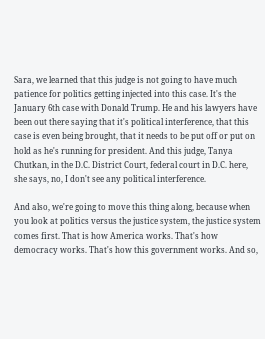Sara, we learned that this judge is not going to have much patience for politics getting injected into this case. It's the January 6th case with Donald Trump. He and his lawyers have been out there saying that it's political interference, that this case is even being brought, that it needs to be put off or put on hold as he's running for president. And this judge, Tanya Chutkan, in the D.C. District Court, federal court in D.C. here, she says, no, I don't see any political interference.

And also, we're going to move this thing along, because when you look at politics versus the justice system, the justice system comes first. That is how America works. That's how democracy works. That's how this government works. And so,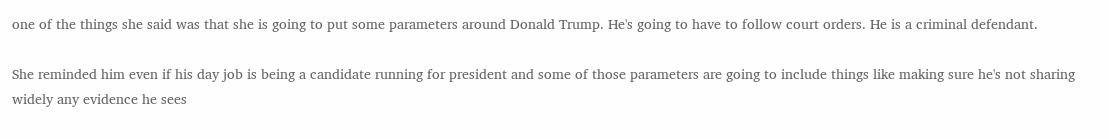one of the things she said was that she is going to put some parameters around Donald Trump. He's going to have to follow court orders. He is a criminal defendant.

She reminded him even if his day job is being a candidate running for president and some of those parameters are going to include things like making sure he's not sharing widely any evidence he sees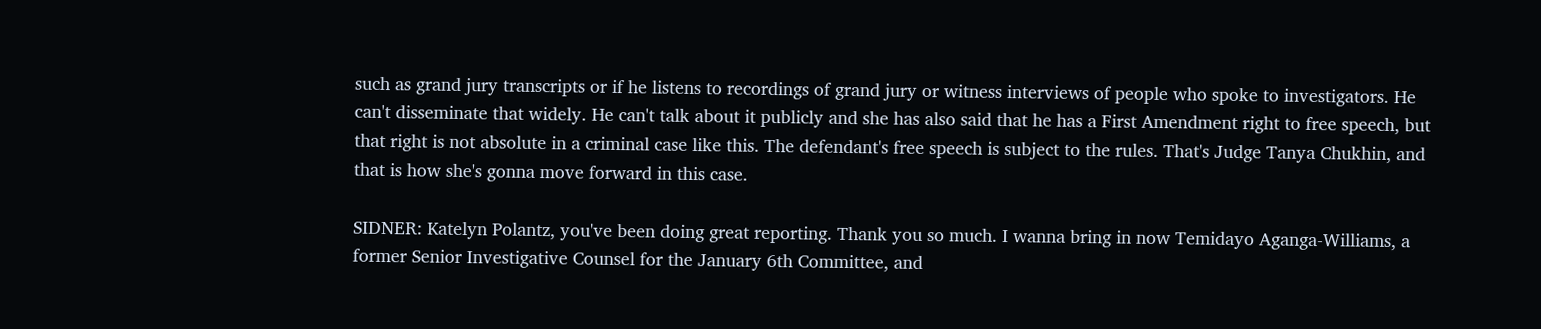such as grand jury transcripts or if he listens to recordings of grand jury or witness interviews of people who spoke to investigators. He can't disseminate that widely. He can't talk about it publicly and she has also said that he has a First Amendment right to free speech, but that right is not absolute in a criminal case like this. The defendant's free speech is subject to the rules. That's Judge Tanya Chukhin, and that is how she's gonna move forward in this case.

SIDNER: Katelyn Polantz, you've been doing great reporting. Thank you so much. I wanna bring in now Temidayo Aganga-Williams, a former Senior Investigative Counsel for the January 6th Committee, and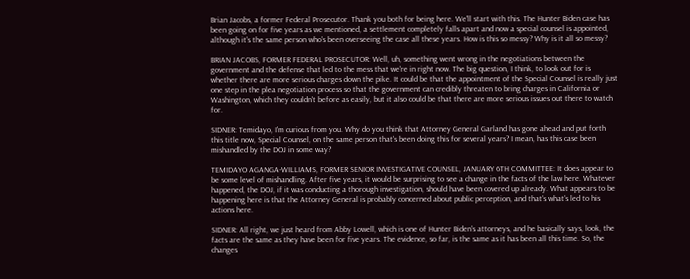Brian Jacobs, a former Federal Prosecutor. Thank you both for being here. We'll start with this. The Hunter Biden case has been going on for five years as we mentioned, a settlement completely falls apart and now a special counsel is appointed, although it's the same person who's been overseeing the case all these years. How is this so messy? Why is it all so messy?

BRIAN JACOBS, FORMER FEDERAL PROSECUTOR: Well, uh, something went wrong in the negotiations between the government and the defense that led to the mess that we're in right now. The big question, I think, to look out for is whether there are more serious charges down the pike. It could be that the appointment of the Special Counsel is really just one step in the plea negotiation process so that the government can credibly threaten to bring charges in California or Washington, which they couldn't before as easily, but it also could be that there are more serious issues out there to watch for.

SIDNER: Temidayo, I'm curious from you. Why do you think that Attorney General Garland has gone ahead and put forth this title now, Special Counsel, on the same person that's been doing this for several years? I mean, has this case been mishandled by the DOJ in some way?

TEMIDAYO AGANGA-WILLIAMS, FORMER SENIOR INVESTIGATIVE COUNSEL, JANUARY 6TH COMMITTEE: It does appear to be some level of mishandling. After five years, it would be surprising to see a change in the facts of the law here. Whatever happened, the DOJ, if it was conducting a thorough investigation, should have been covered up already. What appears to be happening here is that the Attorney General is probably concerned about public perception, and that's what's led to his actions here.

SIDNER: All right, we just heard from Abby Lowell, which is one of Hunter Biden's attorneys, and he basically says, look, the facts are the same as they have been for five years. The evidence, so far, is the same as it has been all this time. So, the changes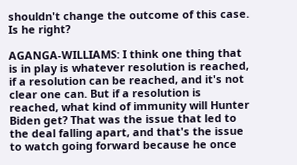shouldn't change the outcome of this case. Is he right?

AGANGA-WILLIAMS: I think one thing that is in play is whatever resolution is reached, if a resolution can be reached, and it's not clear one can. But if a resolution is reached, what kind of immunity will Hunter Biden get? That was the issue that led to the deal falling apart, and that's the issue to watch going forward because he once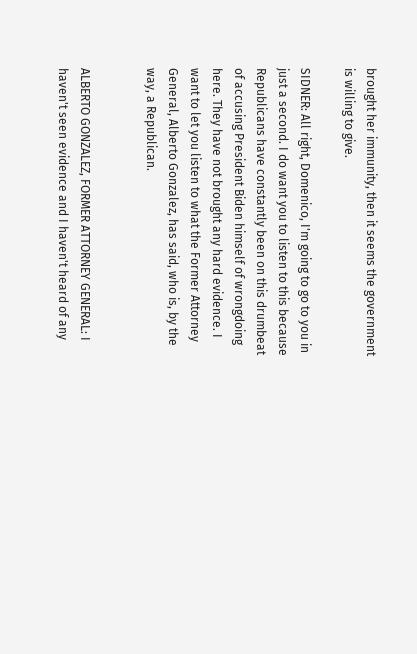brought her immunity, then it seems the government is willing to give.

SIDNER: All right, Domenico, I'm going to go to you in just a second. I do want you to listen to this because Republicans have constantly been on this drumbeat of accusing President Biden himself of wrongdoing here. They have not brought any hard evidence. I want to let you listen to what the Former Attorney General, Alberto Gonzalez, has said, who is, by the way, a Republican.


ALBERTO GONZALEZ, FORMER ATTORNEY GENERAL: I haven't seen evidence and I haven't heard of any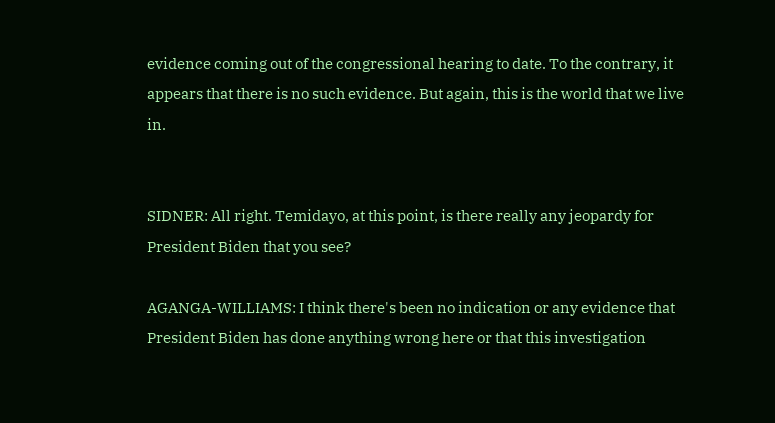evidence coming out of the congressional hearing to date. To the contrary, it appears that there is no such evidence. But again, this is the world that we live in.


SIDNER: All right. Temidayo, at this point, is there really any jeopardy for President Biden that you see?

AGANGA-WILLIAMS: I think there's been no indication or any evidence that President Biden has done anything wrong here or that this investigation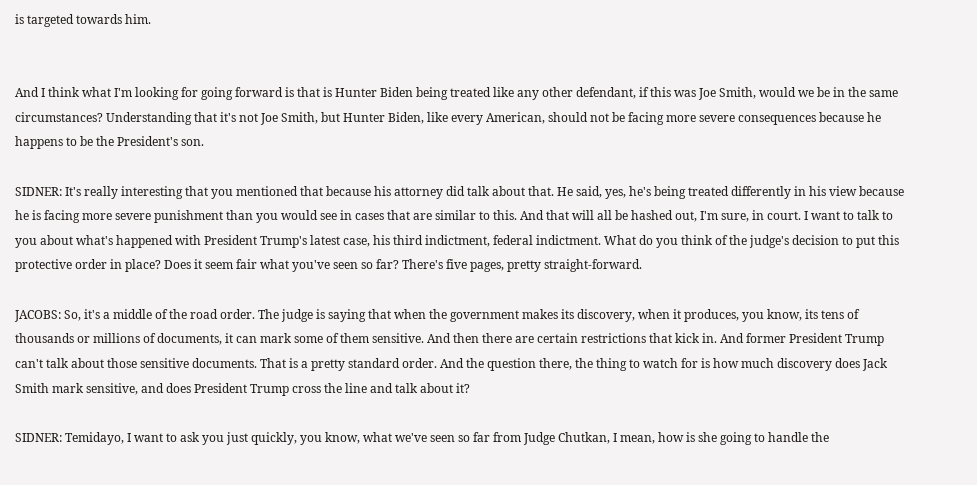is targeted towards him.


And I think what I'm looking for going forward is that is Hunter Biden being treated like any other defendant, if this was Joe Smith, would we be in the same circumstances? Understanding that it's not Joe Smith, but Hunter Biden, like every American, should not be facing more severe consequences because he happens to be the President's son.

SIDNER: It's really interesting that you mentioned that because his attorney did talk about that. He said, yes, he's being treated differently in his view because he is facing more severe punishment than you would see in cases that are similar to this. And that will all be hashed out, I'm sure, in court. I want to talk to you about what's happened with President Trump's latest case, his third indictment, federal indictment. What do you think of the judge's decision to put this protective order in place? Does it seem fair what you've seen so far? There's five pages, pretty straight-forward.

JACOBS: So, it's a middle of the road order. The judge is saying that when the government makes its discovery, when it produces, you know, its tens of thousands or millions of documents, it can mark some of them sensitive. And then there are certain restrictions that kick in. And former President Trump can't talk about those sensitive documents. That is a pretty standard order. And the question there, the thing to watch for is how much discovery does Jack Smith mark sensitive, and does President Trump cross the line and talk about it?

SIDNER: Temidayo, I want to ask you just quickly, you know, what we've seen so far from Judge Chutkan, I mean, how is she going to handle the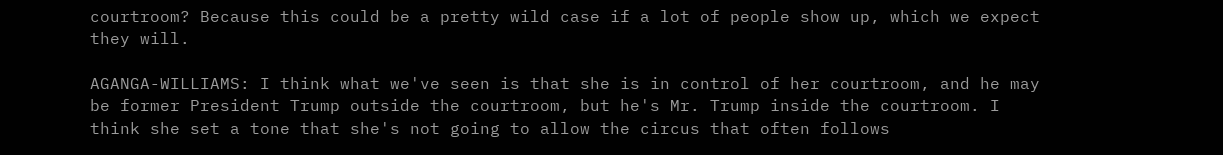courtroom? Because this could be a pretty wild case if a lot of people show up, which we expect they will.

AGANGA-WILLIAMS: I think what we've seen is that she is in control of her courtroom, and he may be former President Trump outside the courtroom, but he's Mr. Trump inside the courtroom. I think she set a tone that she's not going to allow the circus that often follows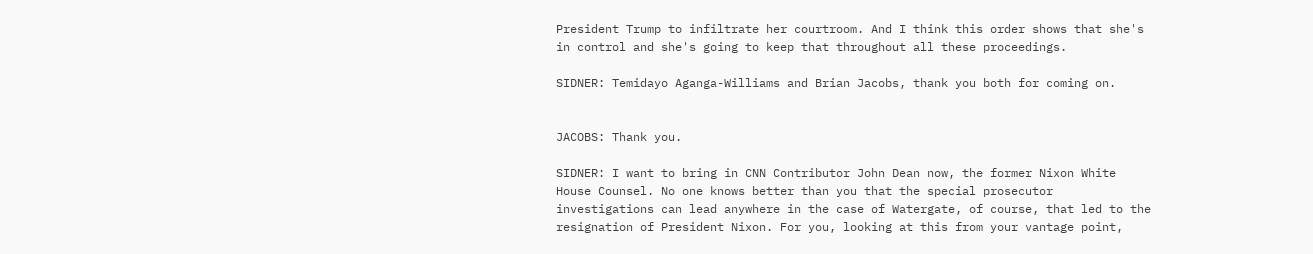President Trump to infiltrate her courtroom. And I think this order shows that she's in control and she's going to keep that throughout all these proceedings.

SIDNER: Temidayo Aganga-Williams and Brian Jacobs, thank you both for coming on.


JACOBS: Thank you.

SIDNER: I want to bring in CNN Contributor John Dean now, the former Nixon White House Counsel. No one knows better than you that the special prosecutor investigations can lead anywhere in the case of Watergate, of course, that led to the resignation of President Nixon. For you, looking at this from your vantage point,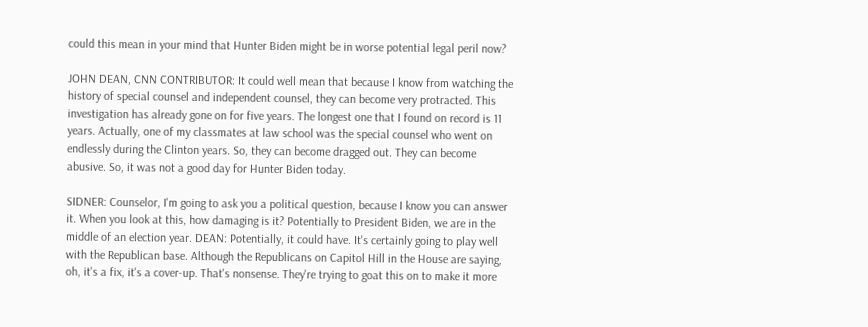could this mean in your mind that Hunter Biden might be in worse potential legal peril now?

JOHN DEAN, CNN CONTRIBUTOR: It could well mean that because I know from watching the history of special counsel and independent counsel, they can become very protracted. This investigation has already gone on for five years. The longest one that I found on record is 11 years. Actually, one of my classmates at law school was the special counsel who went on endlessly during the Clinton years. So, they can become dragged out. They can become abusive. So, it was not a good day for Hunter Biden today.

SIDNER: Counselor, I'm going to ask you a political question, because I know you can answer it. When you look at this, how damaging is it? Potentially to President Biden, we are in the middle of an election year. DEAN: Potentially, it could have. It's certainly going to play well with the Republican base. Although the Republicans on Capitol Hill in the House are saying, oh, it's a fix, it's a cover-up. That's nonsense. They're trying to goat this on to make it more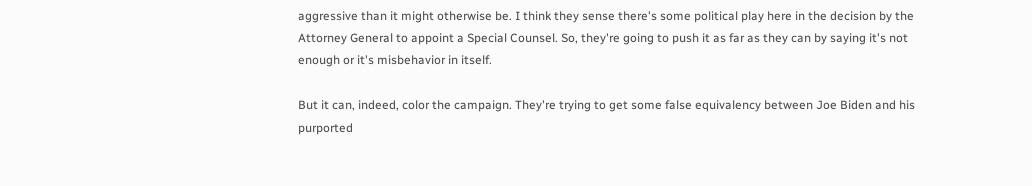aggressive than it might otherwise be. I think they sense there's some political play here in the decision by the Attorney General to appoint a Special Counsel. So, they're going to push it as far as they can by saying it's not enough or it's misbehavior in itself.

But it can, indeed, color the campaign. They're trying to get some false equivalency between Joe Biden and his purported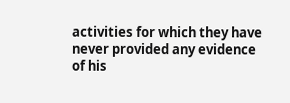activities for which they have never provided any evidence of his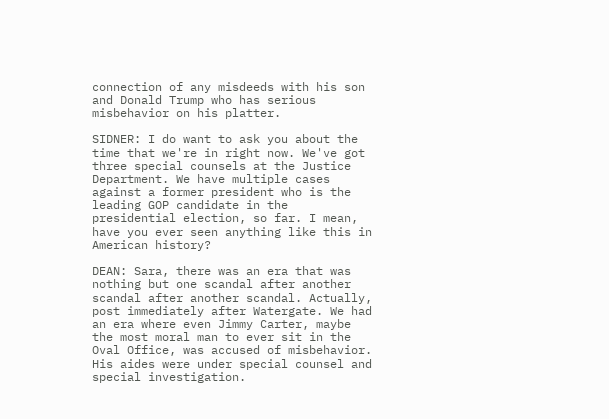connection of any misdeeds with his son and Donald Trump who has serious misbehavior on his platter.

SIDNER: I do want to ask you about the time that we're in right now. We've got three special counsels at the Justice Department. We have multiple cases against a former president who is the leading GOP candidate in the presidential election, so far. I mean, have you ever seen anything like this in American history?

DEAN: Sara, there was an era that was nothing but one scandal after another scandal after another scandal. Actually, post immediately after Watergate. We had an era where even Jimmy Carter, maybe the most moral man to ever sit in the Oval Office, was accused of misbehavior. His aides were under special counsel and special investigation.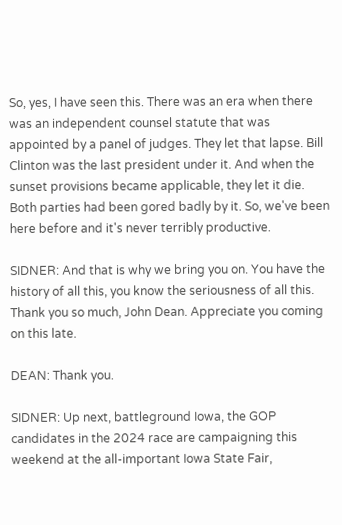So, yes, I have seen this. There was an era when there was an independent counsel statute that was appointed by a panel of judges. They let that lapse. Bill Clinton was the last president under it. And when the sunset provisions became applicable, they let it die. Both parties had been gored badly by it. So, we've been here before and it's never terribly productive.

SIDNER: And that is why we bring you on. You have the history of all this, you know the seriousness of all this. Thank you so much, John Dean. Appreciate you coming on this late.

DEAN: Thank you.

SIDNER: Up next, battleground Iowa, the GOP candidates in the 2024 race are campaigning this weekend at the all-important Iowa State Fair,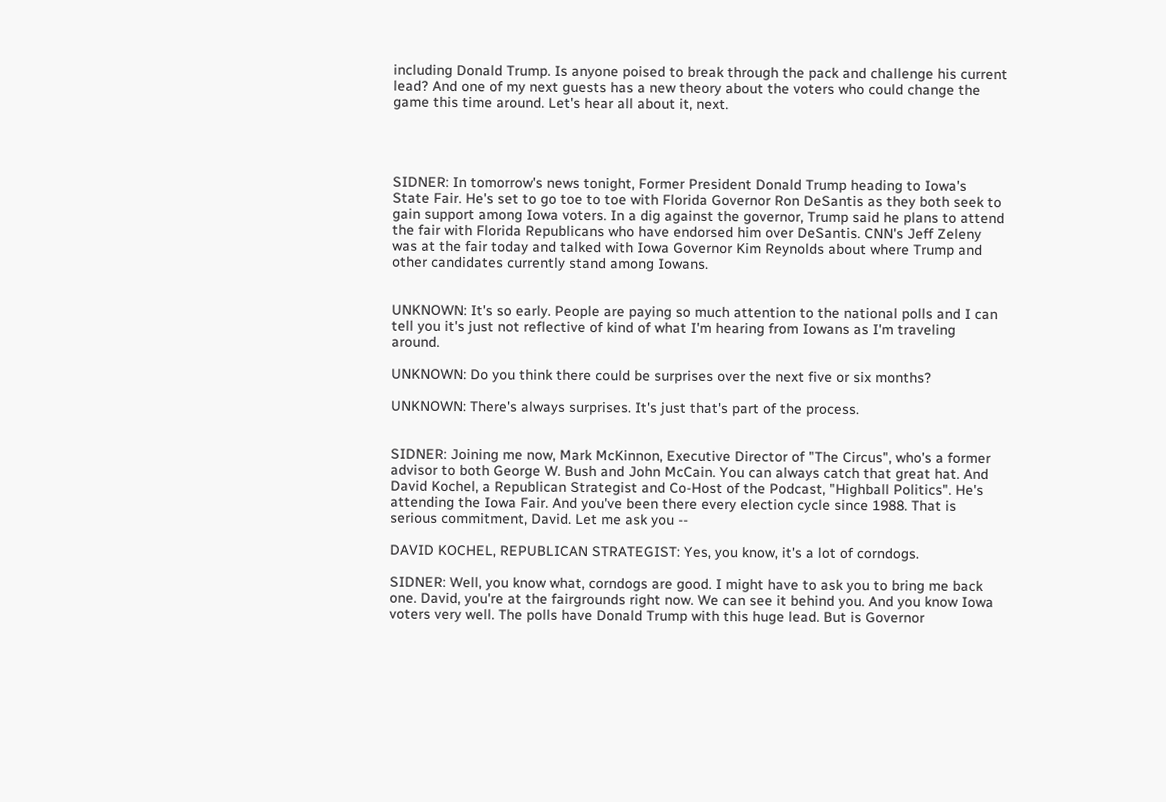including Donald Trump. Is anyone poised to break through the pack and challenge his current lead? And one of my next guests has a new theory about the voters who could change the game this time around. Let's hear all about it, next.




SIDNER: In tomorrow's news tonight, Former President Donald Trump heading to Iowa's State Fair. He's set to go toe to toe with Florida Governor Ron DeSantis as they both seek to gain support among Iowa voters. In a dig against the governor, Trump said he plans to attend the fair with Florida Republicans who have endorsed him over DeSantis. CNN's Jeff Zeleny was at the fair today and talked with Iowa Governor Kim Reynolds about where Trump and other candidates currently stand among Iowans.


UNKNOWN: It's so early. People are paying so much attention to the national polls and I can tell you it's just not reflective of kind of what I'm hearing from Iowans as I'm traveling around.

UNKNOWN: Do you think there could be surprises over the next five or six months?

UNKNOWN: There's always surprises. It's just that's part of the process.


SIDNER: Joining me now, Mark McKinnon, Executive Director of "The Circus", who's a former advisor to both George W. Bush and John McCain. You can always catch that great hat. And David Kochel, a Republican Strategist and Co-Host of the Podcast, "Highball Politics". He's attending the Iowa Fair. And you've been there every election cycle since 1988. That is serious commitment, David. Let me ask you --

DAVID KOCHEL, REPUBLICAN STRATEGIST: Yes, you know, it's a lot of corndogs.

SIDNER: Well, you know what, corndogs are good. I might have to ask you to bring me back one. David, you're at the fairgrounds right now. We can see it behind you. And you know Iowa voters very well. The polls have Donald Trump with this huge lead. But is Governor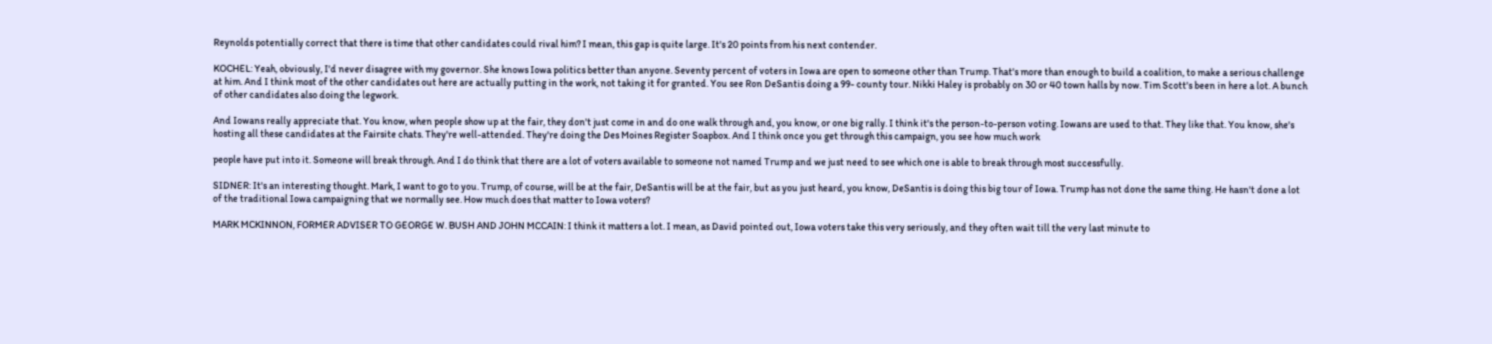Reynolds potentially correct that there is time that other candidates could rival him? I mean, this gap is quite large. It's 20 points from his next contender.

KOCHEL: Yeah, obviously, I'd never disagree with my governor. She knows Iowa politics better than anyone. Seventy percent of voters in Iowa are open to someone other than Trump. That's more than enough to build a coalition, to make a serious challenge at him. And I think most of the other candidates out here are actually putting in the work, not taking it for granted. You see Ron DeSantis doing a 99- county tour. Nikki Haley is probably on 30 or 40 town halls by now. Tim Scott's been in here a lot. A bunch of other candidates also doing the legwork.

And Iowans really appreciate that. You know, when people show up at the fair, they don't just come in and do one walk through and, you know, or one big rally. I think it's the person-to-person voting. Iowans are used to that. They like that. You know, she's hosting all these candidates at the Fairsite chats. They're well-attended. They're doing the Des Moines Register Soapbox. And I think once you get through this campaign, you see how much work

people have put into it. Someone will break through. And I do think that there are a lot of voters available to someone not named Trump and we just need to see which one is able to break through most successfully.

SIDNER: It's an interesting thought. Mark, I want to go to you. Trump, of course, will be at the fair, DeSantis will be at the fair, but as you just heard, you know, DeSantis is doing this big tour of Iowa. Trump has not done the same thing. He hasn't done a lot of the traditional Iowa campaigning that we normally see. How much does that matter to Iowa voters?

MARK MCKINNON, FORMER ADVISER TO GEORGE W. BUSH AND JOHN MCCAIN: I think it matters a lot. I mean, as David pointed out, Iowa voters take this very seriously, and they often wait till the very last minute to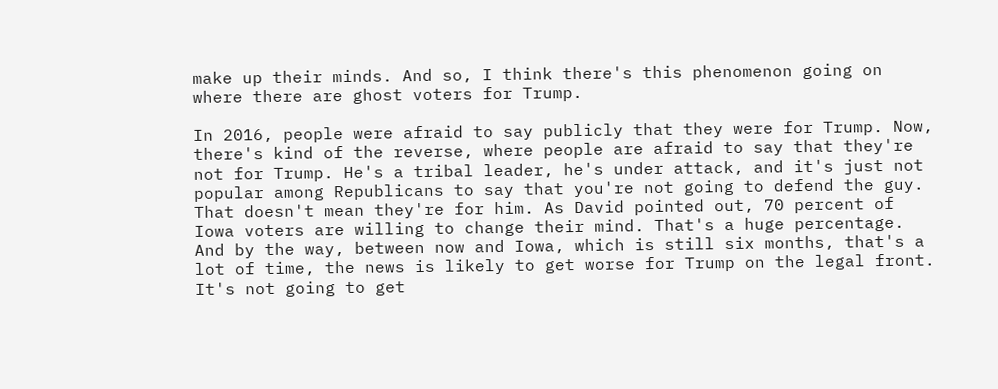make up their minds. And so, I think there's this phenomenon going on where there are ghost voters for Trump.

In 2016, people were afraid to say publicly that they were for Trump. Now, there's kind of the reverse, where people are afraid to say that they're not for Trump. He's a tribal leader, he's under attack, and it's just not popular among Republicans to say that you're not going to defend the guy. That doesn't mean they're for him. As David pointed out, 70 percent of Iowa voters are willing to change their mind. That's a huge percentage. And by the way, between now and Iowa, which is still six months, that's a lot of time, the news is likely to get worse for Trump on the legal front. It's not going to get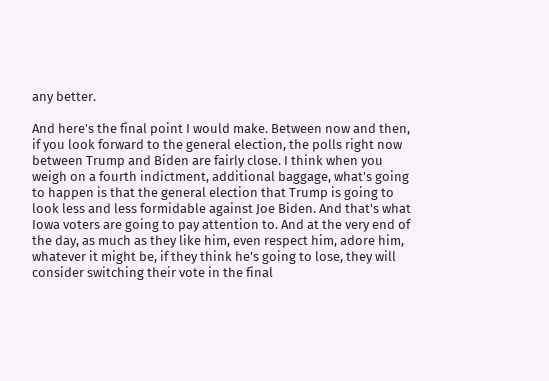any better.

And here's the final point I would make. Between now and then, if you look forward to the general election, the polls right now between Trump and Biden are fairly close. I think when you weigh on a fourth indictment, additional baggage, what's going to happen is that the general election that Trump is going to look less and less formidable against Joe Biden. And that's what Iowa voters are going to pay attention to. And at the very end of the day, as much as they like him, even respect him, adore him, whatever it might be, if they think he's going to lose, they will consider switching their vote in the final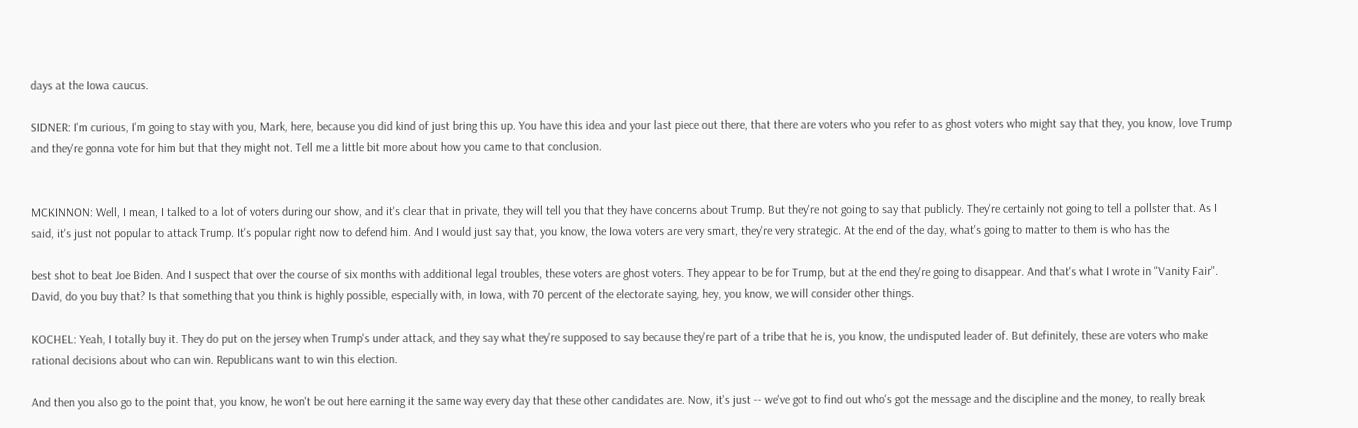days at the Iowa caucus.

SIDNER: I'm curious, I'm going to stay with you, Mark, here, because you did kind of just bring this up. You have this idea and your last piece out there, that there are voters who you refer to as ghost voters who might say that they, you know, love Trump and they're gonna vote for him but that they might not. Tell me a little bit more about how you came to that conclusion.


MCKINNON: Well, I mean, I talked to a lot of voters during our show, and it's clear that in private, they will tell you that they have concerns about Trump. But they're not going to say that publicly. They're certainly not going to tell a pollster that. As I said, it's just not popular to attack Trump. It's popular right now to defend him. And I would just say that, you know, the Iowa voters are very smart, they're very strategic. At the end of the day, what's going to matter to them is who has the

best shot to beat Joe Biden. And I suspect that over the course of six months with additional legal troubles, these voters are ghost voters. They appear to be for Trump, but at the end they're going to disappear. And that's what I wrote in "Vanity Fair". David, do you buy that? Is that something that you think is highly possible, especially with, in Iowa, with 70 percent of the electorate saying, hey, you know, we will consider other things.

KOCHEL: Yeah, I totally buy it. They do put on the jersey when Trump's under attack, and they say what they're supposed to say because they're part of a tribe that he is, you know, the undisputed leader of. But definitely, these are voters who make rational decisions about who can win. Republicans want to win this election.

And then you also go to the point that, you know, he won't be out here earning it the same way every day that these other candidates are. Now, it's just -- we've got to find out who's got the message and the discipline and the money, to really break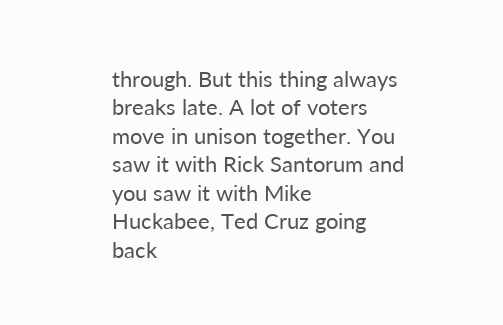through. But this thing always breaks late. A lot of voters move in unison together. You saw it with Rick Santorum and you saw it with Mike Huckabee, Ted Cruz going back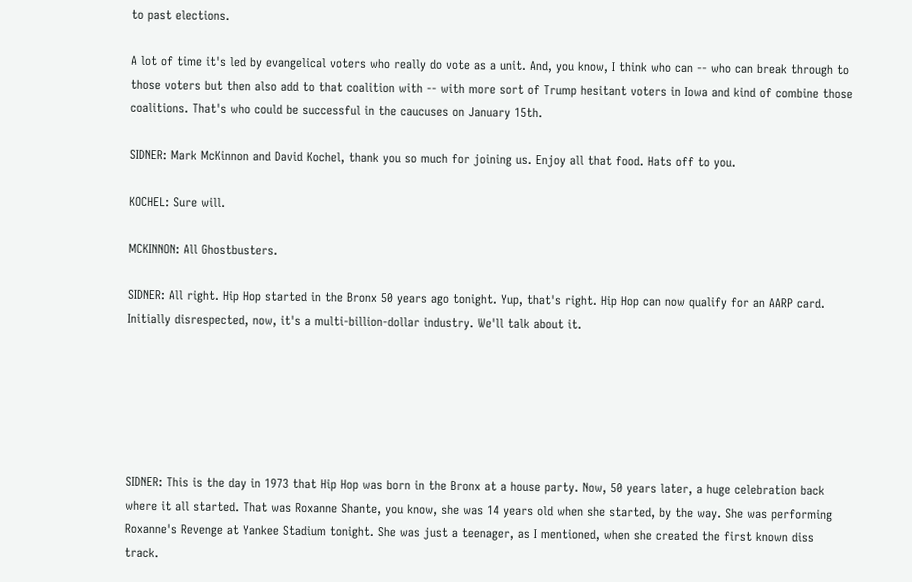to past elections.

A lot of time it's led by evangelical voters who really do vote as a unit. And, you know, I think who can -- who can break through to those voters but then also add to that coalition with -- with more sort of Trump hesitant voters in Iowa and kind of combine those coalitions. That's who could be successful in the caucuses on January 15th.

SIDNER: Mark McKinnon and David Kochel, thank you so much for joining us. Enjoy all that food. Hats off to you.

KOCHEL: Sure will.

MCKINNON: All Ghostbusters.

SIDNER: All right. Hip Hop started in the Bronx 50 years ago tonight. Yup, that's right. Hip Hop can now qualify for an AARP card. Initially disrespected, now, it's a multi-billion-dollar industry. We'll talk about it.






SIDNER: This is the day in 1973 that Hip Hop was born in the Bronx at a house party. Now, 50 years later, a huge celebration back where it all started. That was Roxanne Shante, you know, she was 14 years old when she started, by the way. She was performing Roxanne's Revenge at Yankee Stadium tonight. She was just a teenager, as I mentioned, when she created the first known diss track.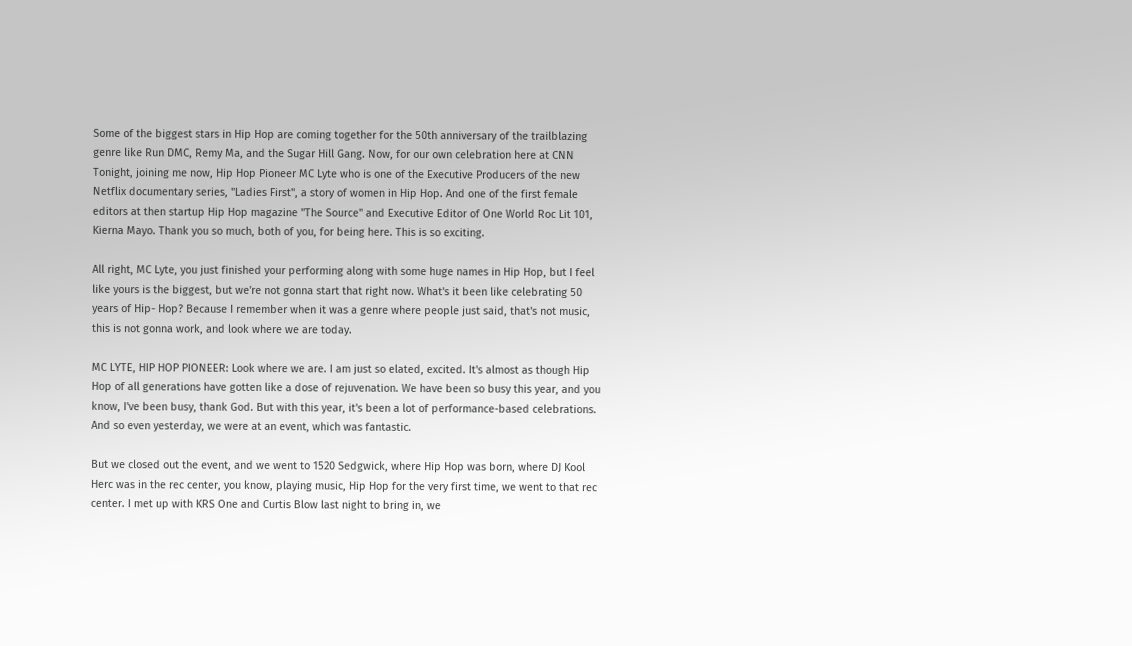Some of the biggest stars in Hip Hop are coming together for the 50th anniversary of the trailblazing genre like Run DMC, Remy Ma, and the Sugar Hill Gang. Now, for our own celebration here at CNN Tonight, joining me now, Hip Hop Pioneer MC Lyte who is one of the Executive Producers of the new Netflix documentary series, "Ladies First", a story of women in Hip Hop. And one of the first female editors at then startup Hip Hop magazine "The Source" and Executive Editor of One World Roc Lit 101, Kierna Mayo. Thank you so much, both of you, for being here. This is so exciting.

All right, MC Lyte, you just finished your performing along with some huge names in Hip Hop, but I feel like yours is the biggest, but we're not gonna start that right now. What's it been like celebrating 50 years of Hip- Hop? Because I remember when it was a genre where people just said, that's not music, this is not gonna work, and look where we are today.

MC LYTE, HIP HOP PIONEER: Look where we are. I am just so elated, excited. It's almost as though Hip Hop of all generations have gotten like a dose of rejuvenation. We have been so busy this year, and you know, I've been busy, thank God. But with this year, it's been a lot of performance-based celebrations. And so even yesterday, we were at an event, which was fantastic.

But we closed out the event, and we went to 1520 Sedgwick, where Hip Hop was born, where DJ Kool Herc was in the rec center, you know, playing music, Hip Hop for the very first time, we went to that rec center. I met up with KRS One and Curtis Blow last night to bring in, we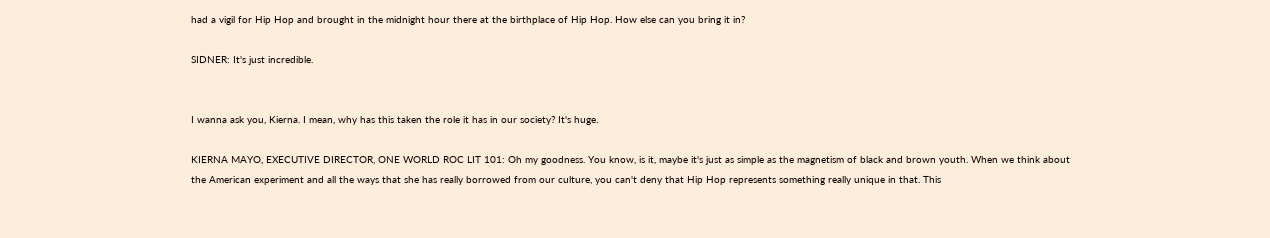had a vigil for Hip Hop and brought in the midnight hour there at the birthplace of Hip Hop. How else can you bring it in?

SIDNER: It's just incredible.


I wanna ask you, Kierna. I mean, why has this taken the role it has in our society? It's huge.

KIERNA MAYO, EXECUTIVE DIRECTOR, ONE WORLD ROC LIT 101: Oh my goodness. You know, is it, maybe it's just as simple as the magnetism of black and brown youth. When we think about the American experiment and all the ways that she has really borrowed from our culture, you can't deny that Hip Hop represents something really unique in that. This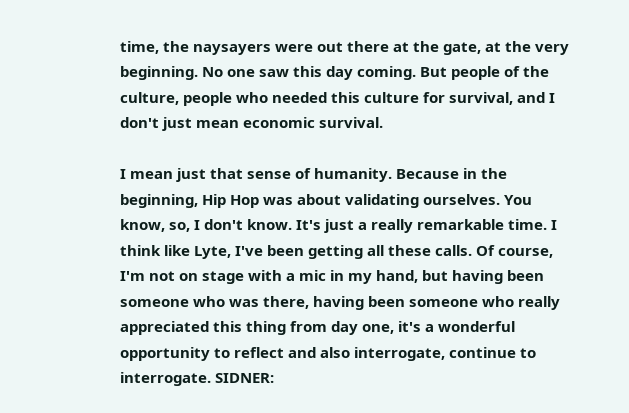time, the naysayers were out there at the gate, at the very beginning. No one saw this day coming. But people of the culture, people who needed this culture for survival, and I don't just mean economic survival.

I mean just that sense of humanity. Because in the beginning, Hip Hop was about validating ourselves. You know, so, I don't know. It's just a really remarkable time. I think like Lyte, I've been getting all these calls. Of course, I'm not on stage with a mic in my hand, but having been someone who was there, having been someone who really appreciated this thing from day one, it's a wonderful opportunity to reflect and also interrogate, continue to interrogate. SIDNER: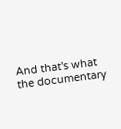And that's what the documentary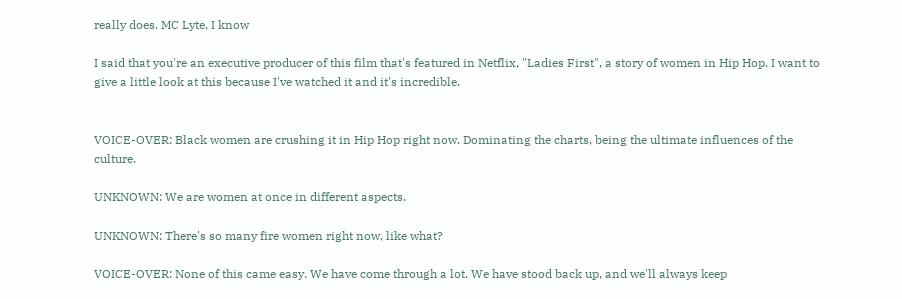really does. MC Lyte, I know

I said that you're an executive producer of this film that's featured in Netflix, "Ladies First", a story of women in Hip Hop. I want to give a little look at this because I've watched it and it's incredible.


VOICE-OVER: Black women are crushing it in Hip Hop right now. Dominating the charts, being the ultimate influences of the culture.

UNKNOWN: We are women at once in different aspects.

UNKNOWN: There's so many fire women right now, like what?

VOICE-OVER: None of this came easy. We have come through a lot. We have stood back up, and we'll always keep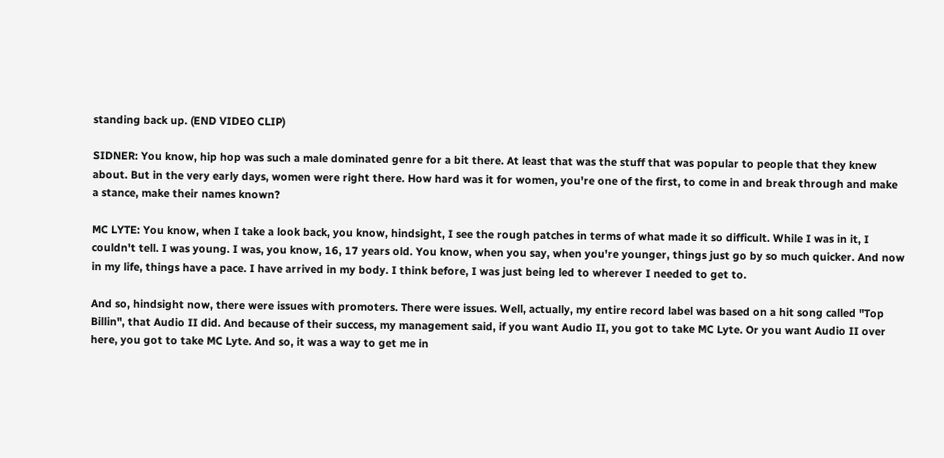standing back up. (END VIDEO CLIP)

SIDNER: You know, hip hop was such a male dominated genre for a bit there. At least that was the stuff that was popular to people that they knew about. But in the very early days, women were right there. How hard was it for women, you're one of the first, to come in and break through and make a stance, make their names known?

MC LYTE: You know, when I take a look back, you know, hindsight, I see the rough patches in terms of what made it so difficult. While I was in it, I couldn't tell. I was young. I was, you know, 16, 17 years old. You know, when you say, when you're younger, things just go by so much quicker. And now in my life, things have a pace. I have arrived in my body. I think before, I was just being led to wherever I needed to get to.

And so, hindsight now, there were issues with promoters. There were issues. Well, actually, my entire record label was based on a hit song called "Top Billin", that Audio II did. And because of their success, my management said, if you want Audio II, you got to take MC Lyte. Or you want Audio II over here, you got to take MC Lyte. And so, it was a way to get me in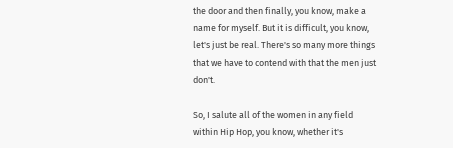the door and then finally, you know, make a name for myself. But it is difficult, you know, let's just be real. There's so many more things that we have to contend with that the men just don't.

So, I salute all of the women in any field within Hip Hop, you know, whether it's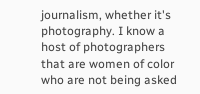journalism, whether it's photography. I know a host of photographers that are women of color who are not being asked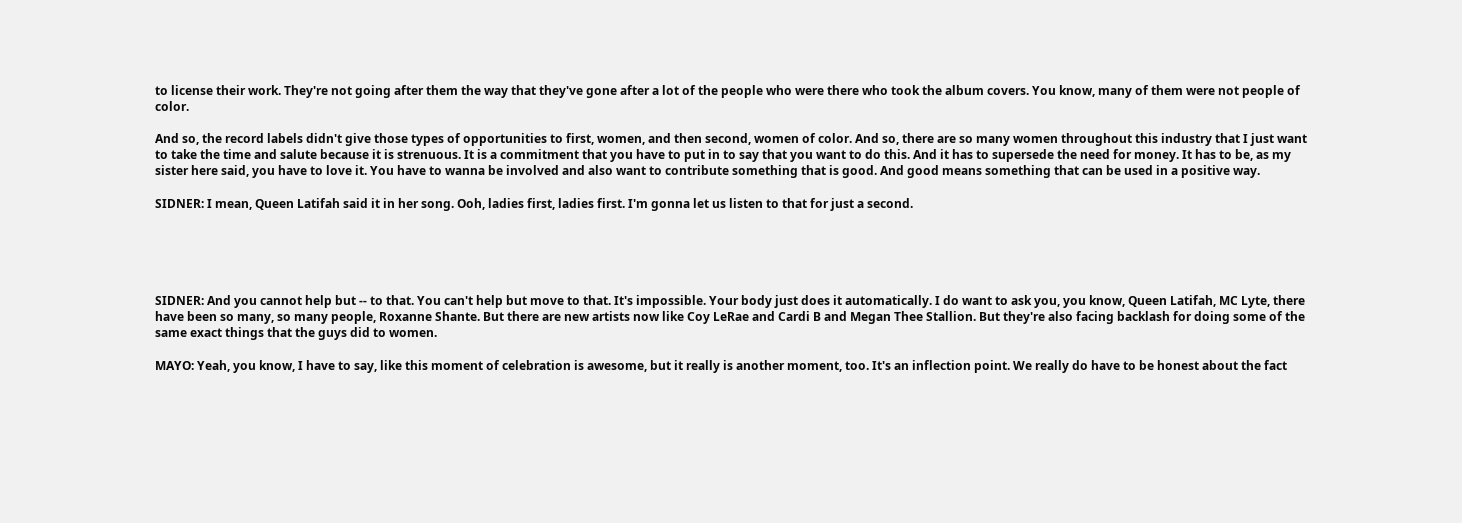to license their work. They're not going after them the way that they've gone after a lot of the people who were there who took the album covers. You know, many of them were not people of color.

And so, the record labels didn't give those types of opportunities to first, women, and then second, women of color. And so, there are so many women throughout this industry that I just want to take the time and salute because it is strenuous. It is a commitment that you have to put in to say that you want to do this. And it has to supersede the need for money. It has to be, as my sister here said, you have to love it. You have to wanna be involved and also want to contribute something that is good. And good means something that can be used in a positive way.

SIDNER: I mean, Queen Latifah said it in her song. Ooh, ladies first, ladies first. I'm gonna let us listen to that for just a second.





SIDNER: And you cannot help but -- to that. You can't help but move to that. It's impossible. Your body just does it automatically. I do want to ask you, you know, Queen Latifah, MC Lyte, there have been so many, so many people, Roxanne Shante. But there are new artists now like Coy LeRae and Cardi B and Megan Thee Stallion. But they're also facing backlash for doing some of the same exact things that the guys did to women.

MAYO: Yeah, you know, I have to say, like this moment of celebration is awesome, but it really is another moment, too. It's an inflection point. We really do have to be honest about the fact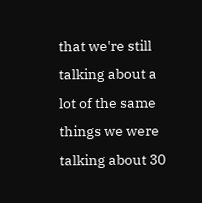that we're still talking about a lot of the same things we were talking about 30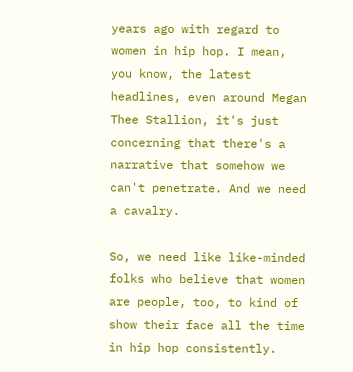years ago with regard to women in hip hop. I mean, you know, the latest headlines, even around Megan Thee Stallion, it's just concerning that there's a narrative that somehow we can't penetrate. And we need a cavalry.

So, we need like like-minded folks who believe that women are people, too, to kind of show their face all the time in hip hop consistently.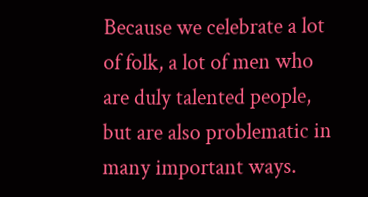Because we celebrate a lot of folk, a lot of men who are duly talented people, but are also problematic in many important ways.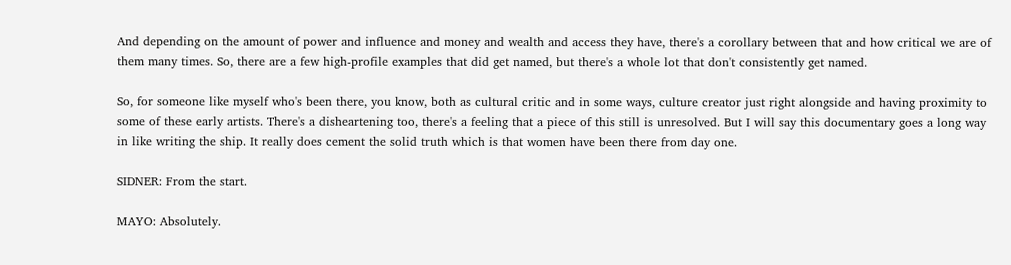And depending on the amount of power and influence and money and wealth and access they have, there's a corollary between that and how critical we are of them many times. So, there are a few high-profile examples that did get named, but there's a whole lot that don't consistently get named.

So, for someone like myself who's been there, you know, both as cultural critic and in some ways, culture creator just right alongside and having proximity to some of these early artists. There's a disheartening too, there's a feeling that a piece of this still is unresolved. But I will say this documentary goes a long way in like writing the ship. It really does cement the solid truth which is that women have been there from day one.

SIDNER: From the start.

MAYO: Absolutely.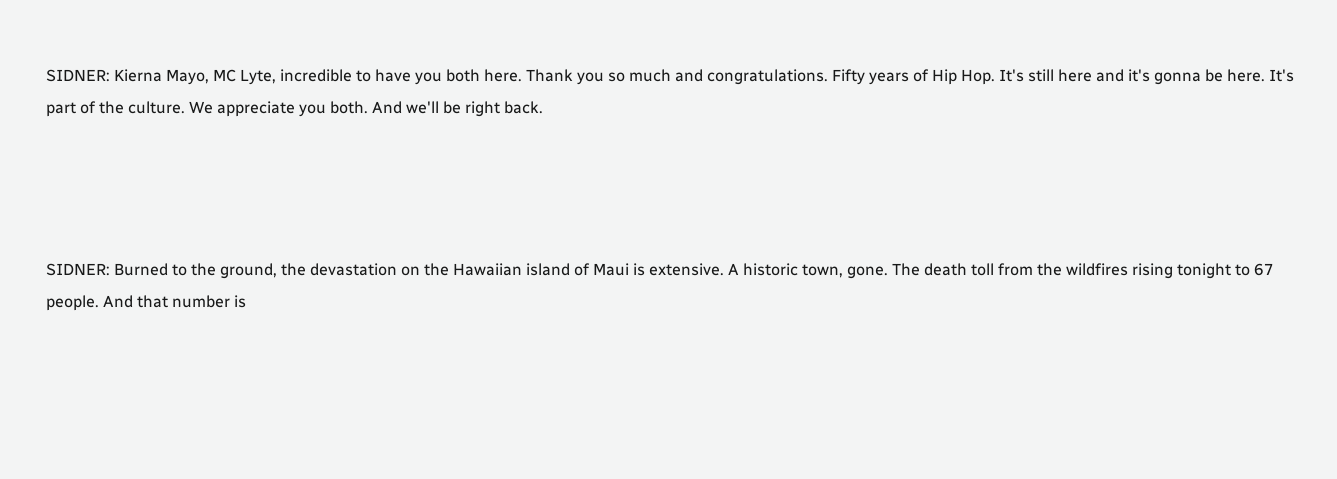SIDNER: Kierna Mayo, MC Lyte, incredible to have you both here. Thank you so much and congratulations. Fifty years of Hip Hop. It's still here and it's gonna be here. It's part of the culture. We appreciate you both. And we'll be right back.




SIDNER: Burned to the ground, the devastation on the Hawaiian island of Maui is extensive. A historic town, gone. The death toll from the wildfires rising tonight to 67 people. And that number is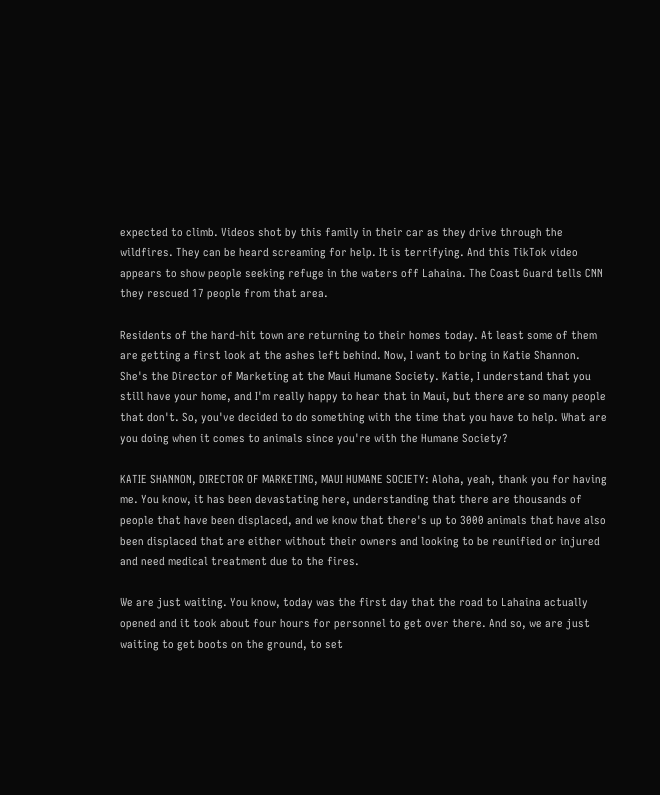expected to climb. Videos shot by this family in their car as they drive through the wildfires. They can be heard screaming for help. It is terrifying. And this TikTok video appears to show people seeking refuge in the waters off Lahaina. The Coast Guard tells CNN they rescued 17 people from that area.

Residents of the hard-hit town are returning to their homes today. At least some of them are getting a first look at the ashes left behind. Now, I want to bring in Katie Shannon. She's the Director of Marketing at the Maui Humane Society. Katie, I understand that you still have your home, and I'm really happy to hear that in Maui, but there are so many people that don't. So, you've decided to do something with the time that you have to help. What are you doing when it comes to animals since you're with the Humane Society?

KATIE SHANNON, DIRECTOR OF MARKETING, MAUI HUMANE SOCIETY: Aloha, yeah, thank you for having me. You know, it has been devastating here, understanding that there are thousands of people that have been displaced, and we know that there's up to 3000 animals that have also been displaced that are either without their owners and looking to be reunified or injured and need medical treatment due to the fires.

We are just waiting. You know, today was the first day that the road to Lahaina actually opened and it took about four hours for personnel to get over there. And so, we are just waiting to get boots on the ground, to set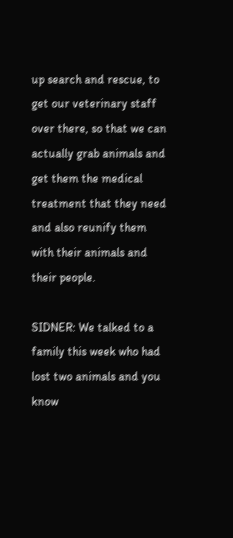up search and rescue, to get our veterinary staff over there, so that we can actually grab animals and get them the medical treatment that they need and also reunify them with their animals and their people.

SIDNER: We talked to a family this week who had lost two animals and you know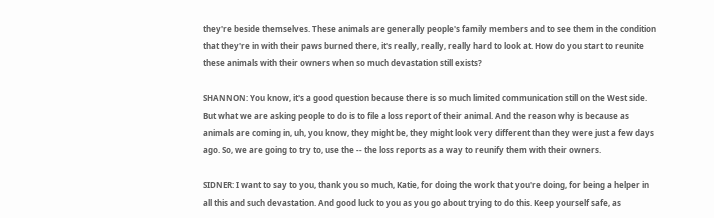they're beside themselves. These animals are generally people's family members and to see them in the condition that they're in with their paws burned there, it's really, really, really hard to look at. How do you start to reunite these animals with their owners when so much devastation still exists?

SHANNON: You know, it's a good question because there is so much limited communication still on the West side. But what we are asking people to do is to file a loss report of their animal. And the reason why is because as animals are coming in, uh, you know, they might be, they might look very different than they were just a few days ago. So, we are going to try to, use the -- the loss reports as a way to reunify them with their owners.

SIDNER: I want to say to you, thank you so much, Katie, for doing the work that you're doing, for being a helper in all this and such devastation. And good luck to you as you go about trying to do this. Keep yourself safe, as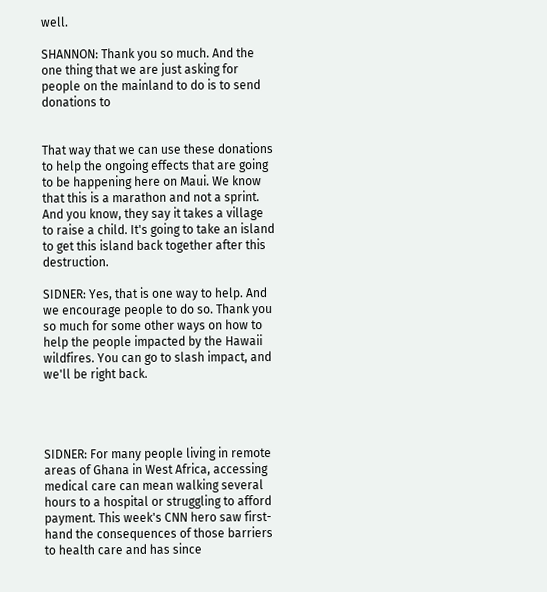well.

SHANNON: Thank you so much. And the one thing that we are just asking for people on the mainland to do is to send donations to


That way that we can use these donations to help the ongoing effects that are going to be happening here on Maui. We know that this is a marathon and not a sprint. And you know, they say it takes a village to raise a child. It's going to take an island to get this island back together after this destruction.

SIDNER: Yes, that is one way to help. And we encourage people to do so. Thank you so much for some other ways on how to help the people impacted by the Hawaii wildfires. You can go to slash impact, and we'll be right back.




SIDNER: For many people living in remote areas of Ghana in West Africa, accessing medical care can mean walking several hours to a hospital or struggling to afford payment. This week's CNN hero saw first-hand the consequences of those barriers to health care and has since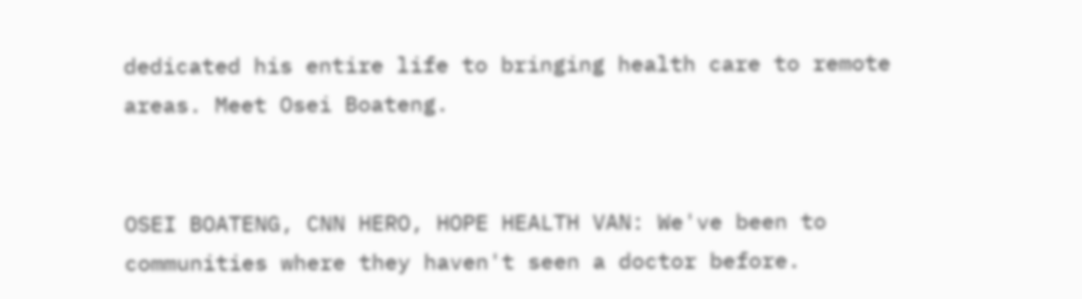dedicated his entire life to bringing health care to remote areas. Meet Osei Boateng.


OSEI BOATENG, CNN HERO, HOPE HEALTH VAN: We've been to communities where they haven't seen a doctor before.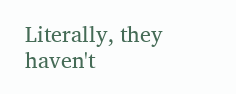Literally, they haven't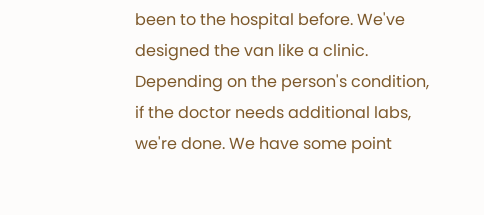been to the hospital before. We've designed the van like a clinic. Depending on the person's condition, if the doctor needs additional labs, we're done. We have some point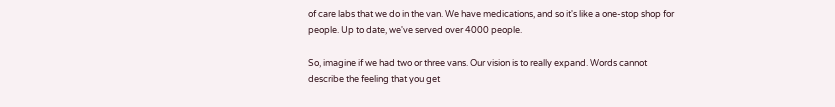of care labs that we do in the van. We have medications, and so it's like a one-stop shop for people. Up to date, we've served over 4000 people.

So, imagine if we had two or three vans. Our vision is to really expand. Words cannot describe the feeling that you get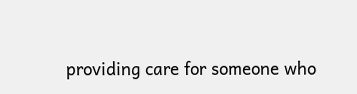providing care for someone who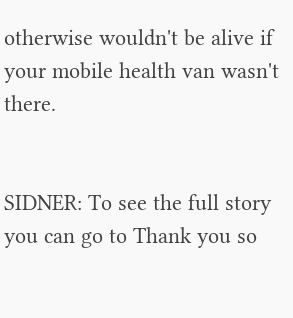otherwise wouldn't be alive if your mobile health van wasn't there.


SIDNER: To see the full story you can go to Thank you so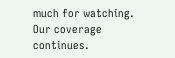much for watching. Our coverage continues.